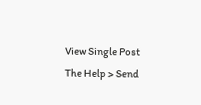View Single Post
The Help > Send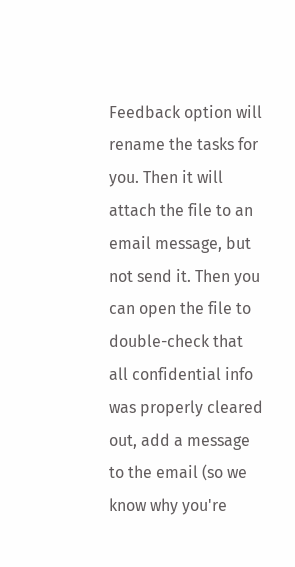Feedback option will rename the tasks for you. Then it will attach the file to an email message, but not send it. Then you can open the file to double-check that all confidential info was properly cleared out, add a message to the email (so we know why you're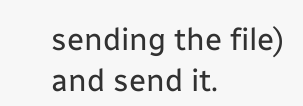sending the file) and send it.